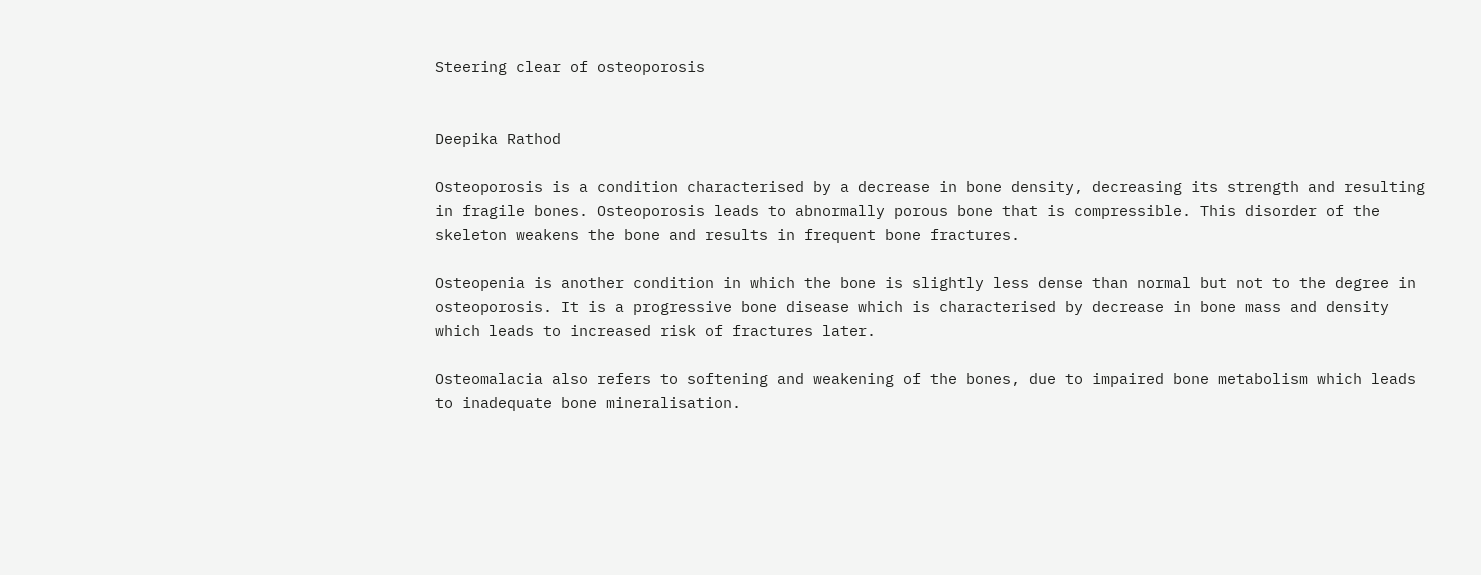Steering clear of osteoporosis


Deepika Rathod

Osteoporosis is a condition characterised by a decrease in bone density, decreasing its strength and resulting in fragile bones. Osteoporosis leads to abnormally porous bone that is compressible. This disorder of the skeleton weakens the bone and results in frequent bone fractures.

Osteopenia is another condition in which the bone is slightly less dense than normal but not to the degree in osteoporosis. It is a progressive bone disease which is characterised by decrease in bone mass and density which leads to increased risk of fractures later.

Osteomalacia also refers to softening and weakening of the bones, due to impaired bone metabolism which leads to inadequate bone mineralisation.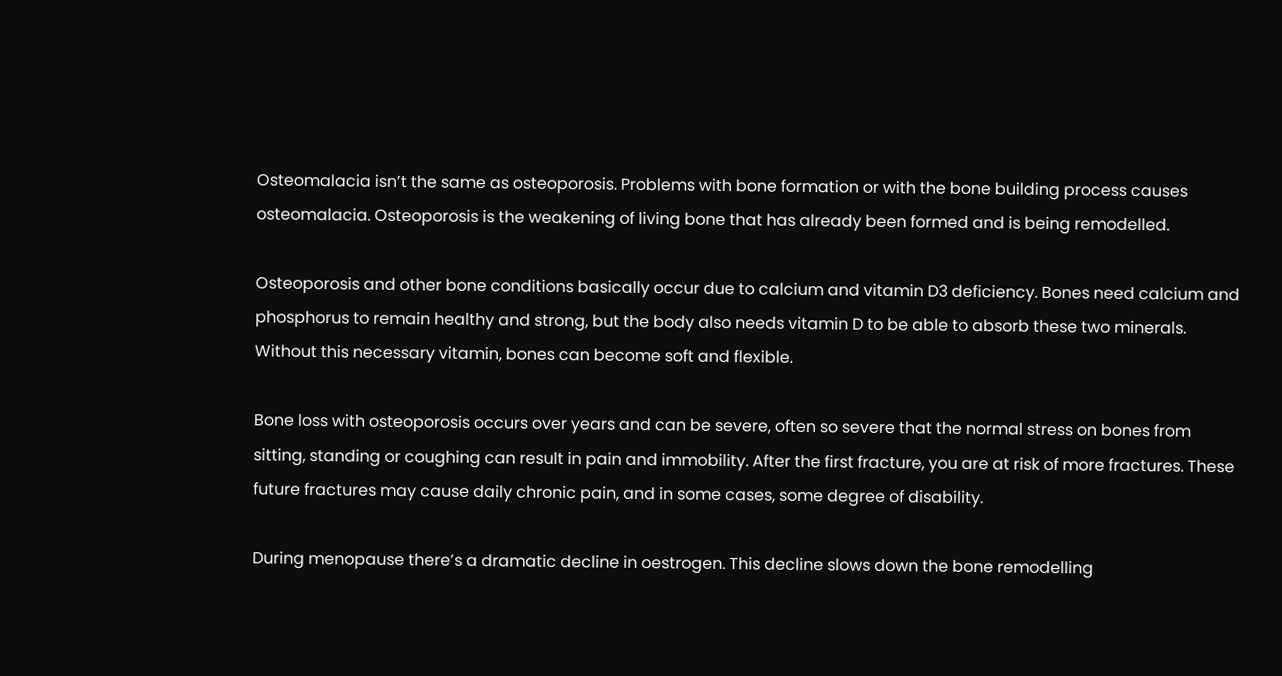Osteomalacia isn’t the same as osteoporosis. Problems with bone formation or with the bone building process causes osteomalacia. Osteoporosis is the weakening of living bone that has already been formed and is being remodelled.

Osteoporosis and other bone conditions basically occur due to calcium and vitamin D3 deficiency. Bones need calcium and phosphorus to remain healthy and strong, but the body also needs vitamin D to be able to absorb these two minerals. Without this necessary vitamin, bones can become soft and flexible.

Bone loss with osteoporosis occurs over years and can be severe, often so severe that the normal stress on bones from sitting, standing or coughing can result in pain and immobility. After the first fracture, you are at risk of more fractures. These future fractures may cause daily chronic pain, and in some cases, some degree of disability.

During menopause there’s a dramatic decline in oestrogen. This decline slows down the bone remodelling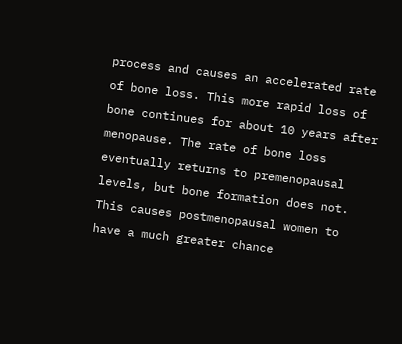process and causes an accelerated rate of bone loss. This more rapid loss of bone continues for about 10 years after menopause. The rate of bone loss eventually returns to premenopausal levels, but bone formation does not. This causes postmenopausal women to have a much greater chance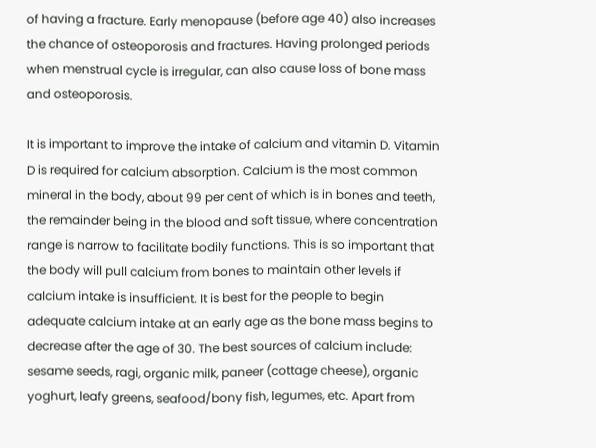of having a fracture. Early menopause (before age 40) also increases the chance of osteoporosis and fractures. Having prolonged periods when menstrual cycle is irregular, can also cause loss of bone mass and osteoporosis.

It is important to improve the intake of calcium and vitamin D. Vitamin D is required for calcium absorption. Calcium is the most common mineral in the body, about 99 per cent of which is in bones and teeth, the remainder being in the blood and soft tissue, where concentration range is narrow to facilitate bodily functions. This is so important that the body will pull calcium from bones to maintain other levels if calcium intake is insufficient. It is best for the people to begin adequate calcium intake at an early age as the bone mass begins to decrease after the age of 30. The best sources of calcium include: sesame seeds, ragi, organic milk, paneer (cottage cheese), organic yoghurt, leafy greens, seafood/bony fish, legumes, etc. Apart from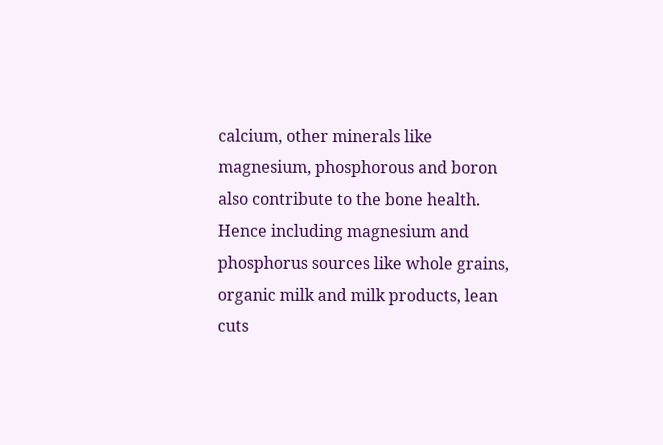calcium, other minerals like magnesium, phosphorous and boron also contribute to the bone health. Hence including magnesium and phosphorus sources like whole grains, organic milk and milk products, lean cuts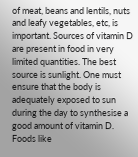of meat, beans and lentils, nuts and leafy vegetables, etc, is important. Sources of vitamin D are present in food in very limited quantities. The best source is sunlight. One must ensure that the body is adequately exposed to sun during the day to synthesise a good amount of vitamin D. Foods like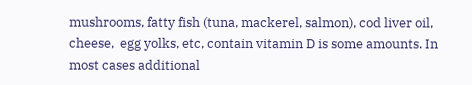mushrooms, fatty fish (tuna, mackerel, salmon), cod liver oil, cheese,  egg yolks, etc, contain vitamin D is some amounts. In most cases additional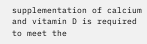supplementation of calcium and vitamin D is required to meet the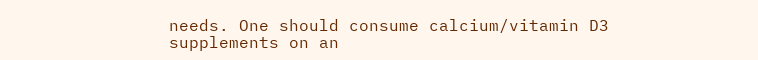needs. One should consume calcium/vitamin D3 supplements on an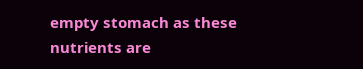empty stomach as these nutrients are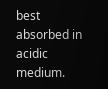best absorbed in acidic medium.